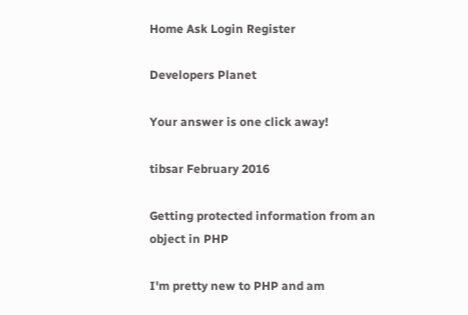Home Ask Login Register

Developers Planet

Your answer is one click away!

tibsar February 2016

Getting protected information from an object in PHP

I'm pretty new to PHP and am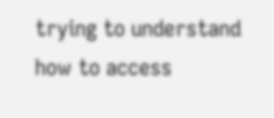trying to understand how to access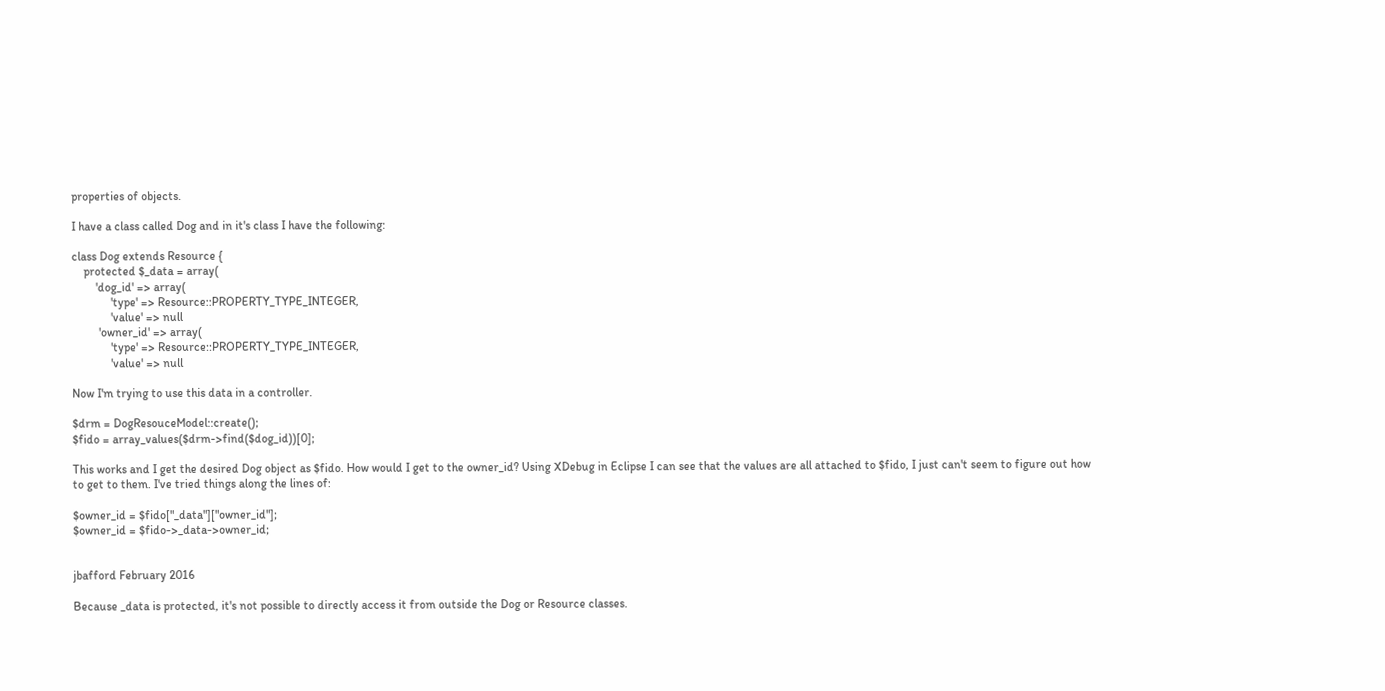properties of objects.

I have a class called Dog and in it's class I have the following:

class Dog extends Resource {
    protected $_data = array(
        'dog_id' => array(
             'type' => Resource::PROPERTY_TYPE_INTEGER,
             'value' => null
         'owner_id' => array(
             'type' => Resource::PROPERTY_TYPE_INTEGER,
             'value' => null

Now I'm trying to use this data in a controller.

$drm = DogResouceModel::create();
$fido = array_values($drm->find($dog_id))[0];

This works and I get the desired Dog object as $fido. How would I get to the owner_id? Using XDebug in Eclipse I can see that the values are all attached to $fido, I just can't seem to figure out how to get to them. I've tried things along the lines of:

$owner_id = $fido["_data"]["owner_id"];
$owner_id = $fido->_data->owner_id;


jbafford February 2016

Because _data is protected, it's not possible to directly access it from outside the Dog or Resource classes.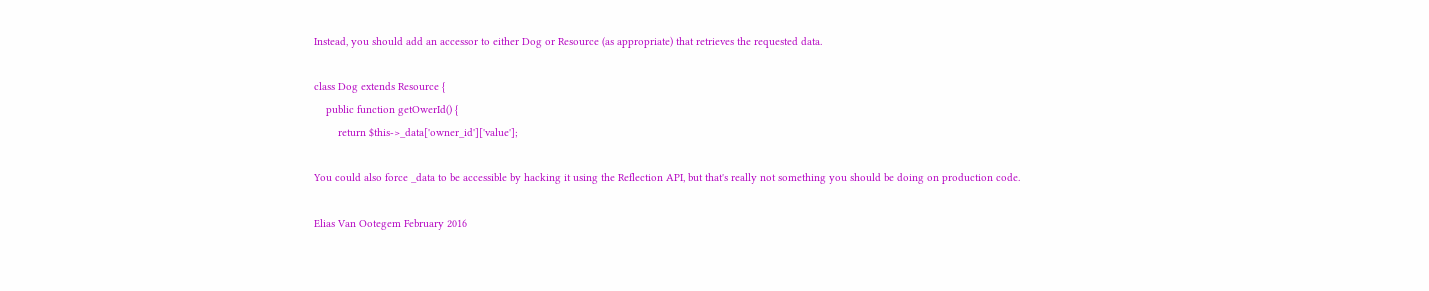Instead, you should add an accessor to either Dog or Resource (as appropriate) that retrieves the requested data.

class Dog extends Resource {
    public function getOwerId() {
        return $this->_data['owner_id']['value'];

You could also force _data to be accessible by hacking it using the Reflection API, but that's really not something you should be doing on production code.

Elias Van Ootegem February 2016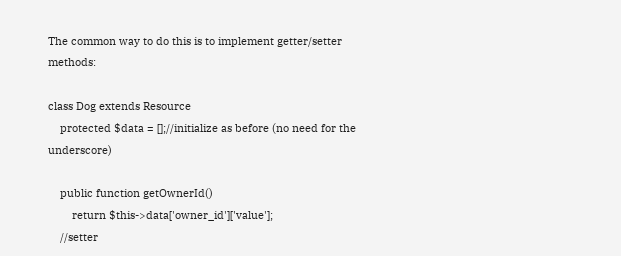The common way to do this is to implement getter/setter methods:

class Dog extends Resource
    protected $data = [];//initialize as before (no need for the underscore)

    public function getOwnerId()
        return $this->data['owner_id']['value'];
    //setter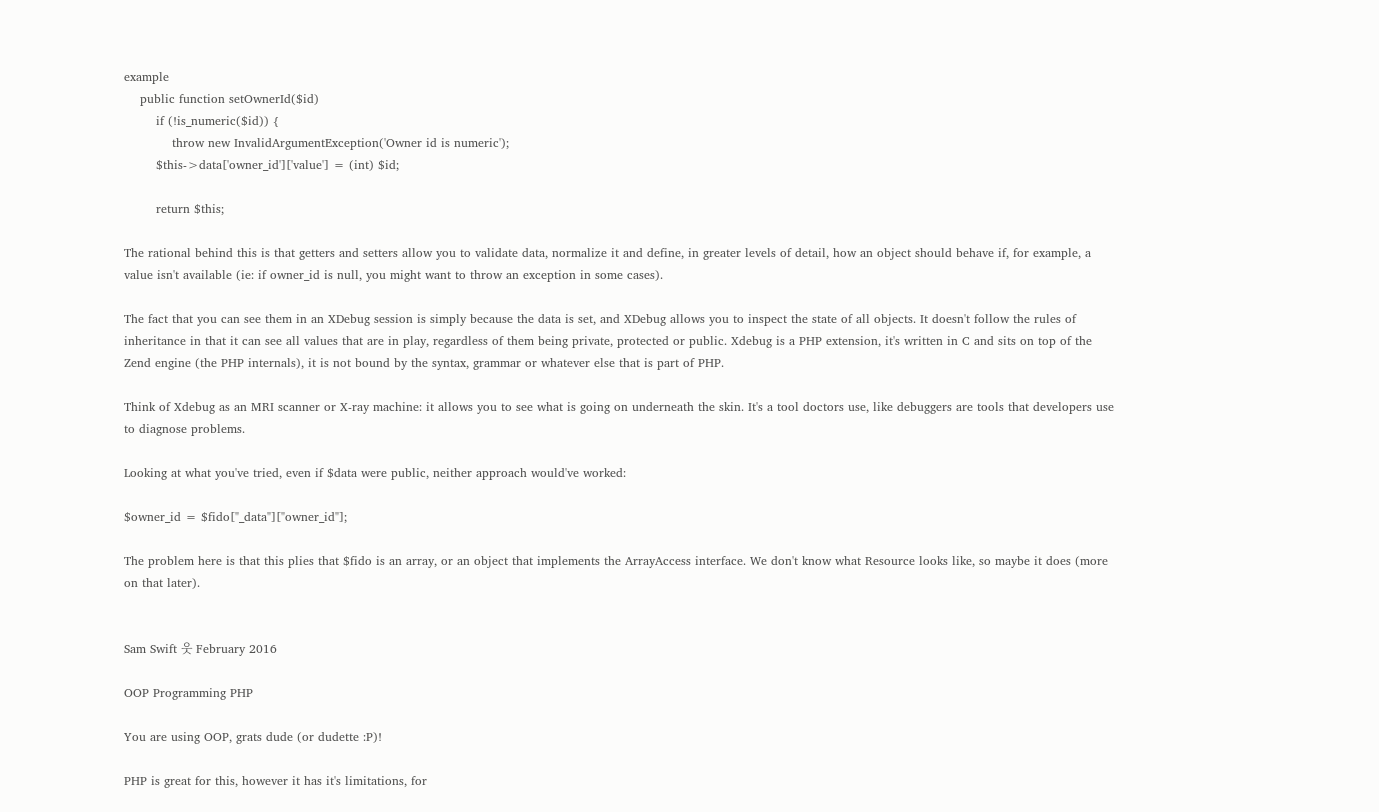example
    public function setOwnerId($id)
        if (!is_numeric($id)) {
            throw new InvalidArgumentException('Owner id is numeric');
        $this->data['owner_id']['value'] = (int) $id;

        return $this;

The rational behind this is that getters and setters allow you to validate data, normalize it and define, in greater levels of detail, how an object should behave if, for example, a value isn't available (ie: if owner_id is null, you might want to throw an exception in some cases).

The fact that you can see them in an XDebug session is simply because the data is set, and XDebug allows you to inspect the state of all objects. It doesn't follow the rules of inheritance in that it can see all values that are in play, regardless of them being private, protected or public. Xdebug is a PHP extension, it's written in C and sits on top of the Zend engine (the PHP internals), it is not bound by the syntax, grammar or whatever else that is part of PHP.

Think of Xdebug as an MRI scanner or X-ray machine: it allows you to see what is going on underneath the skin. It's a tool doctors use, like debuggers are tools that developers use to diagnose problems.

Looking at what you've tried, even if $data were public, neither approach would've worked:

$owner_id = $fido["_data"]["owner_id"];

The problem here is that this plies that $fido is an array, or an object that implements the ArrayAccess interface. We don't know what Resource looks like, so maybe it does (more on that later).


Sam Swift 웃 February 2016

OOP Programming PHP

You are using OOP, grats dude (or dudette :P)!

PHP is great for this, however it has it's limitations, for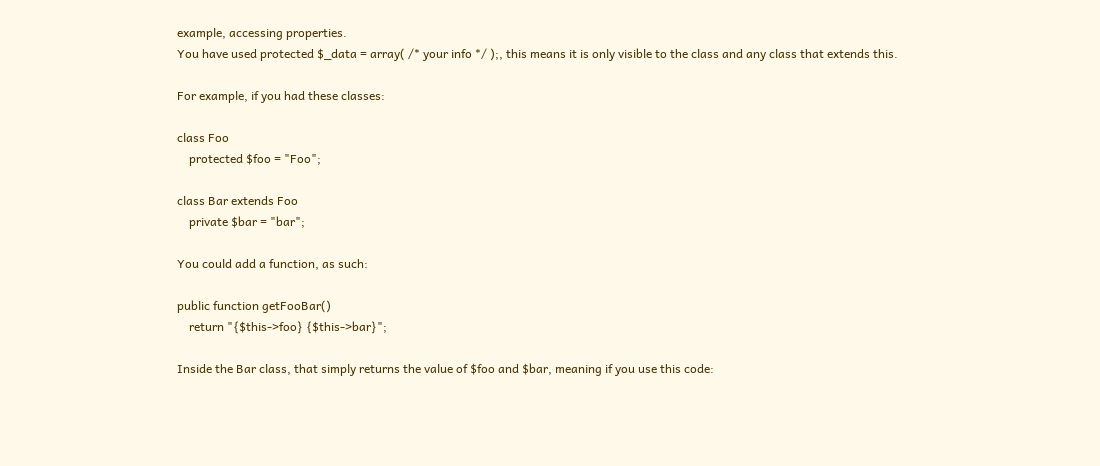example, accessing properties.
You have used protected $_data = array( /* your info */ );, this means it is only visible to the class and any class that extends this.

For example, if you had these classes:

class Foo
    protected $foo = "Foo";

class Bar extends Foo
    private $bar = "bar";

You could add a function, as such:

public function getFooBar()
    return "{$this->foo} {$this->bar}";

Inside the Bar class, that simply returns the value of $foo and $bar, meaning if you use this code: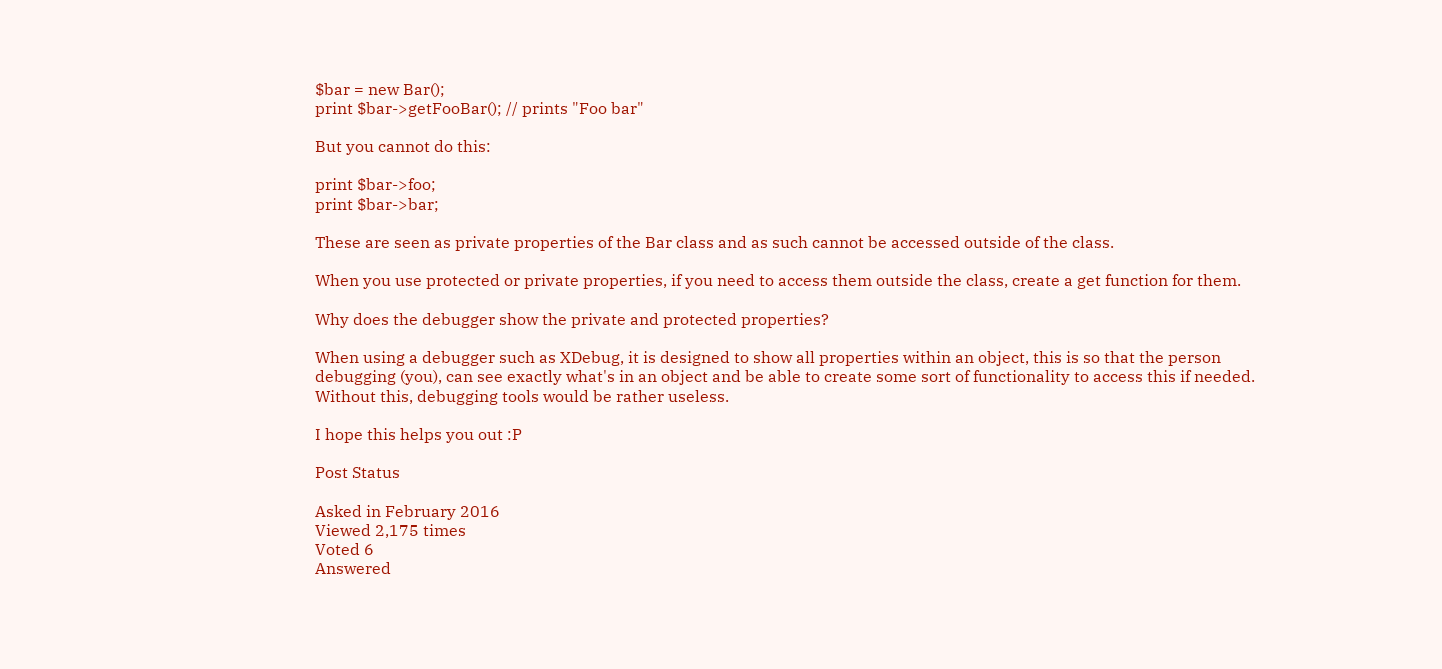$bar = new Bar();
print $bar->getFooBar(); // prints "Foo bar"

But you cannot do this:

print $bar->foo;
print $bar->bar;

These are seen as private properties of the Bar class and as such cannot be accessed outside of the class.

When you use protected or private properties, if you need to access them outside the class, create a get function for them.

Why does the debugger show the private and protected properties?

When using a debugger such as XDebug, it is designed to show all properties within an object, this is so that the person debugging (you), can see exactly what's in an object and be able to create some sort of functionality to access this if needed. Without this, debugging tools would be rather useless.

I hope this helps you out :P

Post Status

Asked in February 2016
Viewed 2,175 times
Voted 6
Answered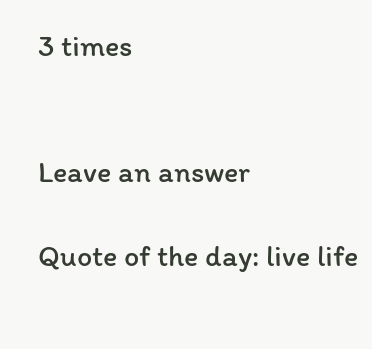3 times


Leave an answer

Quote of the day: live life